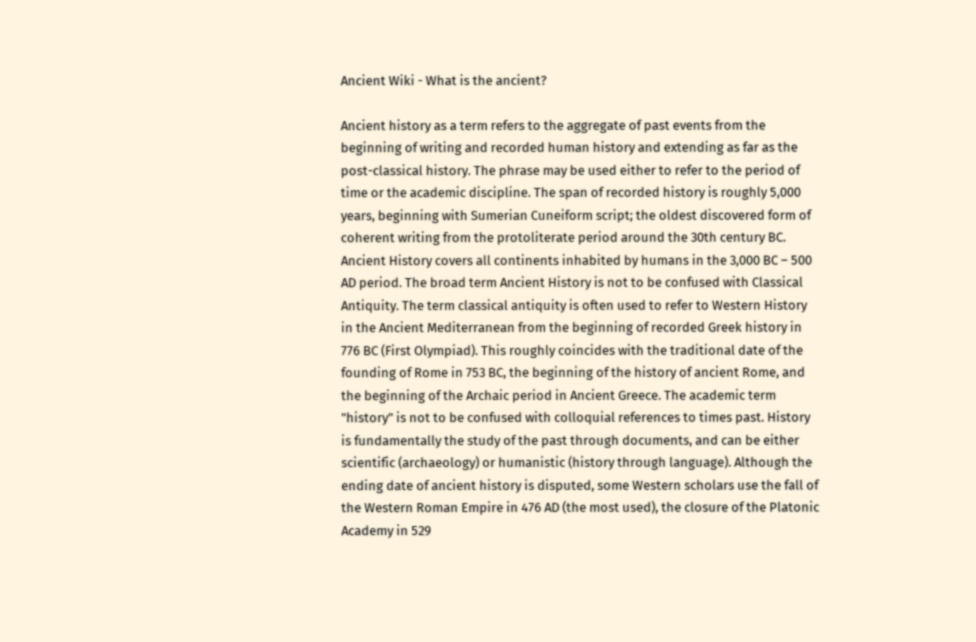Ancient Wiki - What is the ancient?

Ancient history as a term refers to the aggregate of past events from the beginning of writing and recorded human history and extending as far as the post-classical history. The phrase may be used either to refer to the period of time or the academic discipline. The span of recorded history is roughly 5,000 years, beginning with Sumerian Cuneiform script; the oldest discovered form of coherent writing from the protoliterate period around the 30th century BC. Ancient History covers all continents inhabited by humans in the 3,000 BC – 500 AD period. The broad term Ancient History is not to be confused with Classical Antiquity. The term classical antiquity is often used to refer to Western History in the Ancient Mediterranean from the beginning of recorded Greek history in 776 BC (First Olympiad). This roughly coincides with the traditional date of the founding of Rome in 753 BC, the beginning of the history of ancient Rome, and the beginning of the Archaic period in Ancient Greece. The academic term "history" is not to be confused with colloquial references to times past. History is fundamentally the study of the past through documents, and can be either scientific (archaeology) or humanistic (history through language). Although the ending date of ancient history is disputed, some Western scholars use the fall of the Western Roman Empire in 476 AD (the most used), the closure of the Platonic Academy in 529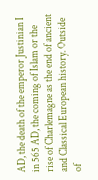AD, the death of the emperor Justinian I in 565 AD, the coming of Islam or the rise of Charlemagne as the end of ancient and Classical European history. Outside of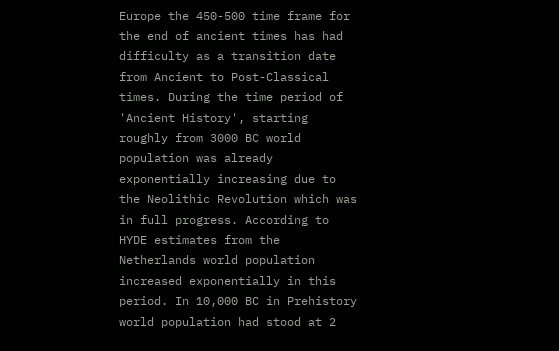Europe the 450-500 time frame for the end of ancient times has had difficulty as a transition date from Ancient to Post-Classical times. During the time period of 'Ancient History', starting roughly from 3000 BC world population was already exponentially increasing due to the Neolithic Revolution which was in full progress. According to HYDE estimates from the Netherlands world population increased exponentially in this period. In 10,000 BC in Prehistory world population had stood at 2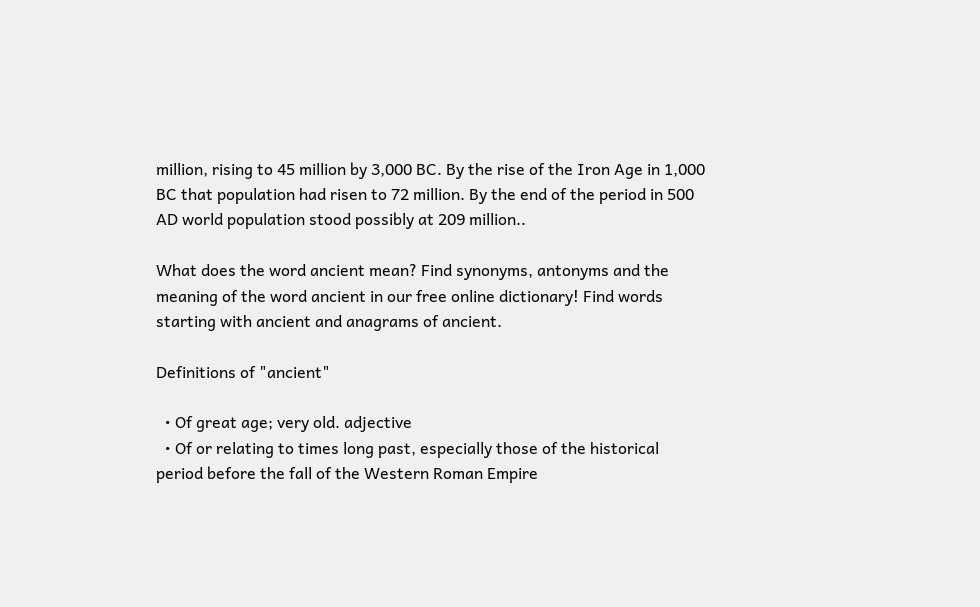million, rising to 45 million by 3,000 BC. By the rise of the Iron Age in 1,000 BC that population had risen to 72 million. By the end of the period in 500 AD world population stood possibly at 209 million..

What does the word ancient mean? Find synonyms, antonyms and the meaning of the word ancient in our free online dictionary! Find words starting with ancient and anagrams of ancient.

Definitions of "ancient"

  • Of great age; very old. adjective
  • Of or relating to times long past, especially those of the historical period before the fall of the Western Roman Empire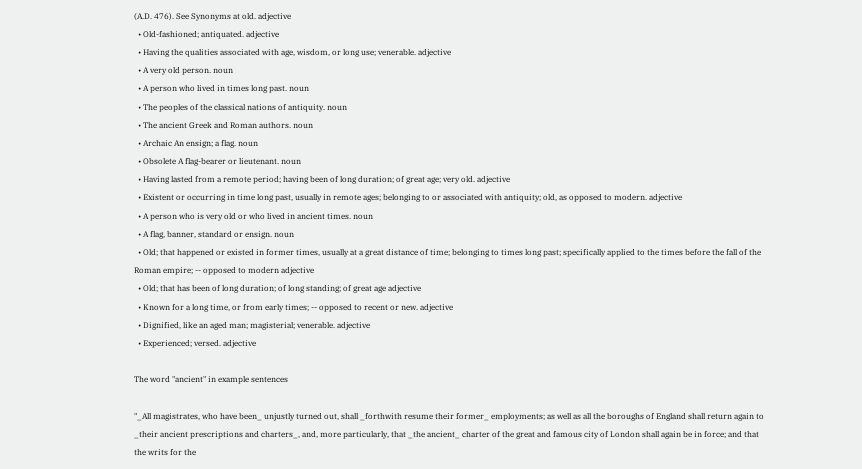(A.D. 476). See Synonyms at old. adjective
  • Old-fashioned; antiquated. adjective
  • Having the qualities associated with age, wisdom, or long use; venerable. adjective
  • A very old person. noun
  • A person who lived in times long past. noun
  • The peoples of the classical nations of antiquity. noun
  • The ancient Greek and Roman authors. noun
  • Archaic An ensign; a flag. noun
  • Obsolete A flag-bearer or lieutenant. noun
  • Having lasted from a remote period; having been of long duration; of great age; very old. adjective
  • Existent or occurring in time long past, usually in remote ages; belonging to or associated with antiquity; old, as opposed to modern. adjective
  • A person who is very old or who lived in ancient times. noun
  • A flag, banner, standard or ensign. noun
  • Old; that happened or existed in former times, usually at a great distance of time; belonging to times long past; specifically applied to the times before the fall of the Roman empire; -- opposed to modern adjective
  • Old; that has been of long duration; of long standing; of great age adjective
  • Known for a long time, or from early times; -- opposed to recent or new. adjective
  • Dignified, like an aged man; magisterial; venerable. adjective
  • Experienced; versed. adjective

The word "ancient" in example sentences

"_All magistrates, who have been_ unjustly turned out, shall _forthwith resume their former_ employments; as well as all the boroughs of England shall return again to _their ancient prescriptions and charters_, and, more particularly, that _the ancient_ charter of the great and famous city of London shall again be in force; and that the writs for the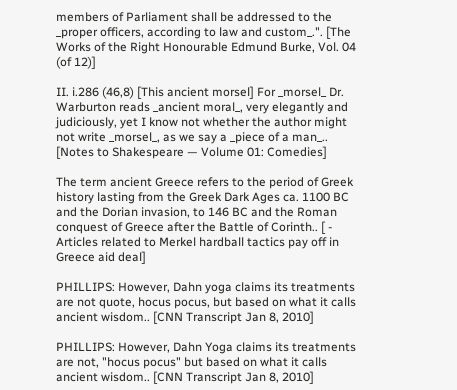members of Parliament shall be addressed to the _proper officers, according to law and custom_.". [The Works of the Right Honourable Edmund Burke, Vol. 04 (of 12)]

II. i.286 (46,8) [This ancient morsel] For _morsel_ Dr. Warburton reads _ancient moral_, very elegantly and judiciously, yet I know not whether the author might not write _morsel_, as we say a _piece of a man_.. [Notes to Shakespeare — Volume 01: Comedies]

The term ancient Greece refers to the period of Greek history lasting from the Greek Dark Ages ca. 1100 BC and the Dorian invasion, to 146 BC and the Roman conquest of Greece after the Battle of Corinth.. [ - Articles related to Merkel hardball tactics pay off in Greece aid deal]

PHILLIPS: However, Dahn yoga claims its treatments are not quote, hocus pocus, but based on what it calls ancient wisdom.. [CNN Transcript Jan 8, 2010]

PHILLIPS: However, Dahn Yoga claims its treatments are not, "hocus pocus" but based on what it calls ancient wisdom.. [CNN Transcript Jan 8, 2010]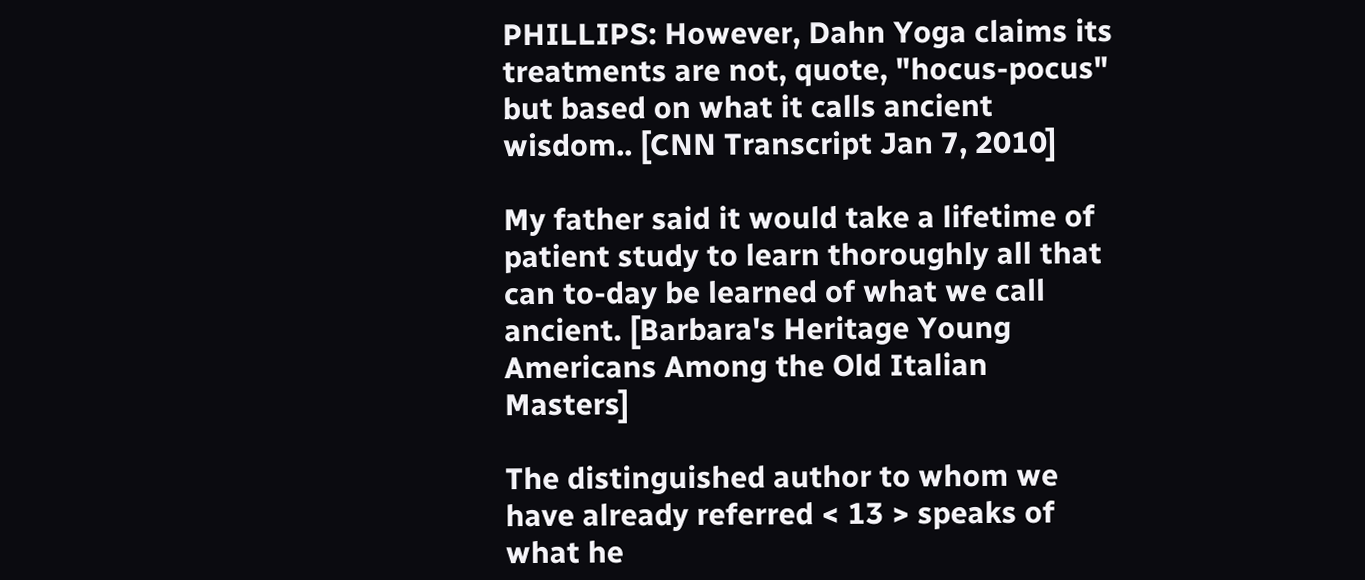PHILLIPS: However, Dahn Yoga claims its treatments are not, quote, "hocus-pocus" but based on what it calls ancient wisdom.. [CNN Transcript Jan 7, 2010]

My father said it would take a lifetime of patient study to learn thoroughly all that can to-day be learned of what we call ancient. [Barbara's Heritage Young Americans Among the Old Italian Masters]

The distinguished author to whom we have already referred < 13 > speaks of what he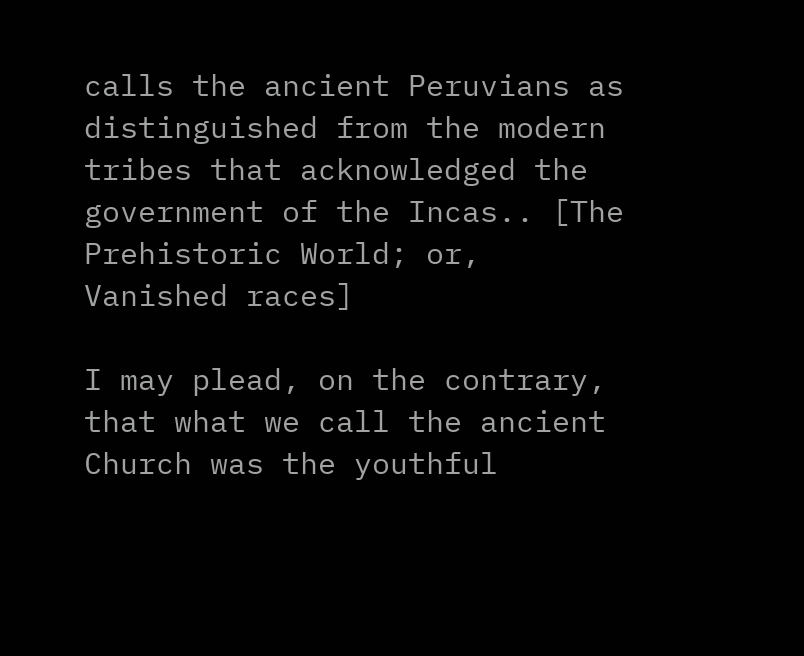calls the ancient Peruvians as distinguished from the modern tribes that acknowledged the government of the Incas.. [The Prehistoric World; or, Vanished races]

I may plead, on the contrary, that what we call the ancient Church was the youthful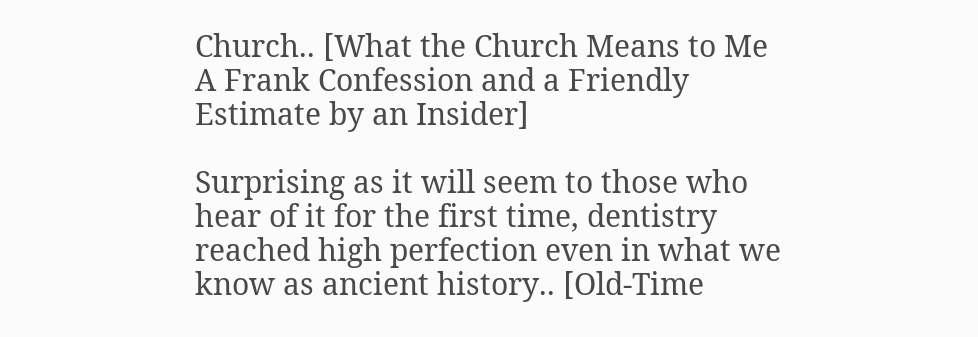Church.. [What the Church Means to Me A Frank Confession and a Friendly Estimate by an Insider]

Surprising as it will seem to those who hear of it for the first time, dentistry reached high perfection even in what we know as ancient history.. [Old-Time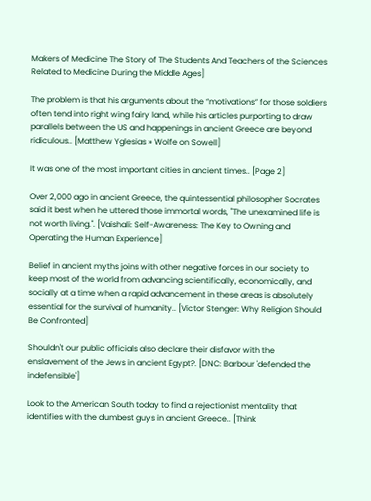Makers of Medicine The Story of The Students And Teachers of the Sciences Related to Medicine During the Middle Ages]

The problem is that his arguments about the “motivations” for those soldiers often tend into right wing fairy land, while his articles purporting to draw parallels between the US and happenings in ancient Greece are beyond ridiculous.. [Matthew Yglesias » Wolfe on Sowell]

It was one of the most important cities in ancient times.. [Page 2]

Over 2,000 ago in ancient Greece, the quintessential philosopher Socrates said it best when he uttered those immortal words, "The unexamined life is not worth living.". [Vaishali: Self-Awareness: The Key to Owning and Operating the Human Experience]

Belief in ancient myths joins with other negative forces in our society to keep most of the world from advancing scientifically, economically, and socially at a time when a rapid advancement in these areas is absolutely essential for the survival of humanity.. [Victor Stenger: Why Religion Should Be Confronted]

Shouldn't our public officials also declare their disfavor with the enslavement of the Jews in ancient Egypt?. [DNC: Barbour 'defended the indefensible']

Look to the American South today to find a rejectionist mentality that identifies with the dumbest guys in ancient Greece.. [Think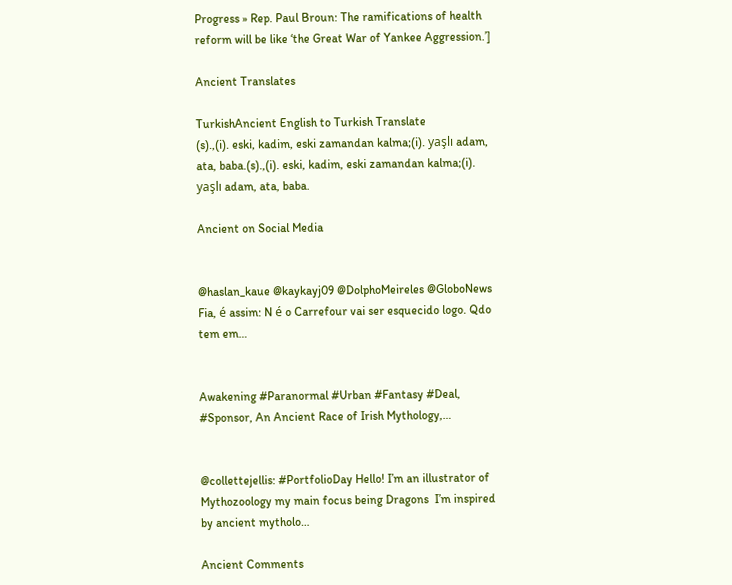Progress » Rep. Paul Broun: The ramifications of health reform will be like ‘the Great War of Yankee Aggression.’]

Ancient Translates

TurkishAncient English to Turkish Translate
(s).,(i). eski, kadim, eski zamandan kalma;(i). yaşlı adam, ata, baba.(s).,(i). eski, kadim, eski zamandan kalma;(i). yaşlı adam, ata, baba.

Ancient on Social Media


@haslan_kaue @kaykayj09 @DolphoMeireles @GloboNews Fia, é assim: N é o Carrefour vai ser esquecido logo. Qdo tem em…


Awakening #Paranormal #Urban #Fantasy #Deal, #Sponsor, An Ancient Race of Irish Mythology,…


@collettejellis: #PortfolioDay Hello! I’m an illustrator of Mythozoology my main focus being Dragons  I’m inspired by ancient mytholo…

Ancient Comments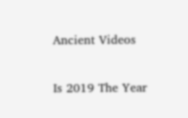Ancient Videos

Is 2019 The Year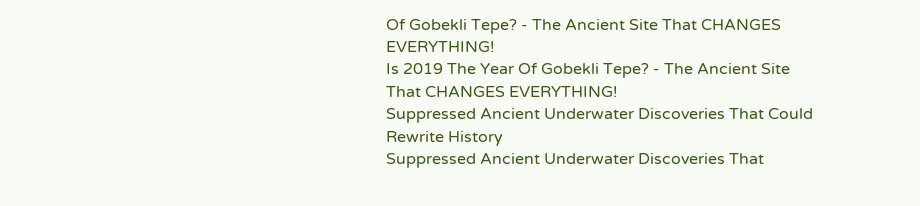Of Gobekli Tepe? - The Ancient Site That CHANGES EVERYTHING!
Is 2019 The Year Of Gobekli Tepe? - The Ancient Site That CHANGES EVERYTHING!
Suppressed Ancient Underwater Discoveries That Could Rewrite History
Suppressed Ancient Underwater Discoveries That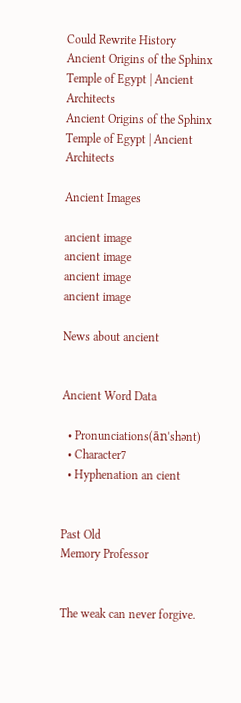Could Rewrite History
Ancient Origins of the Sphinx Temple of Egypt | Ancient Architects
Ancient Origins of the Sphinx Temple of Egypt | Ancient Architects

Ancient Images

ancient image
ancient image
ancient image
ancient image

News about ancient


Ancient Word Data

  • Pronunciations(ānˈshənt)
  • Character7
  • Hyphenation an cient


Past Old
Memory Professor


The weak can never forgive.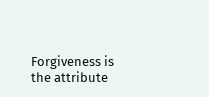Forgiveness is the attribute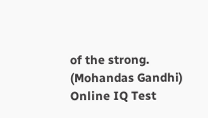of the strong. (Mohandas Gandhi)
Online IQ Test